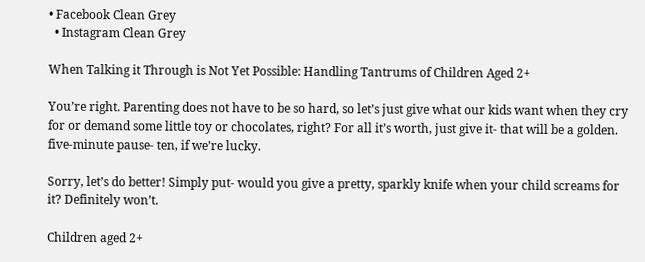• Facebook Clean Grey
  • Instagram Clean Grey

When Talking it Through is Not Yet Possible: Handling Tantrums of Children Aged 2+

You’re right. Parenting does not have to be so hard, so let’s just give what our kids want when they cry for or demand some little toy or chocolates, right? For all it’s worth, just give it- that will be a golden. five-minute pause- ten, if we’re lucky.

Sorry, let’s do better! Simply put- would you give a pretty, sparkly knife when your child screams for it? Definitely won’t.

Children aged 2+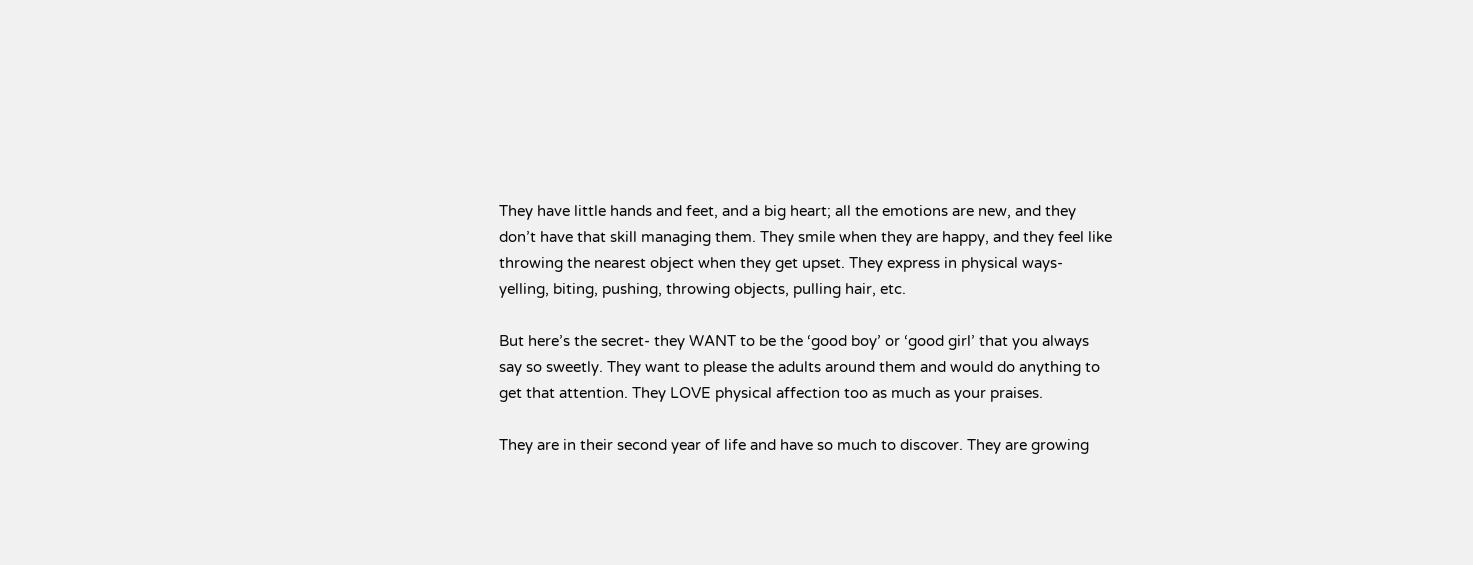They have little hands and feet, and a big heart; all the emotions are new, and they don’t have that skill managing them. They smile when they are happy, and they feel like throwing the nearest object when they get upset. They express in physical ways- yelling, biting, pushing, throwing objects, pulling hair, etc.

But here’s the secret- they WANT to be the ‘good boy’ or ‘good girl’ that you always say so sweetly. They want to please the adults around them and would do anything to get that attention. They LOVE physical affection too as much as your praises.

They are in their second year of life and have so much to discover. They are growing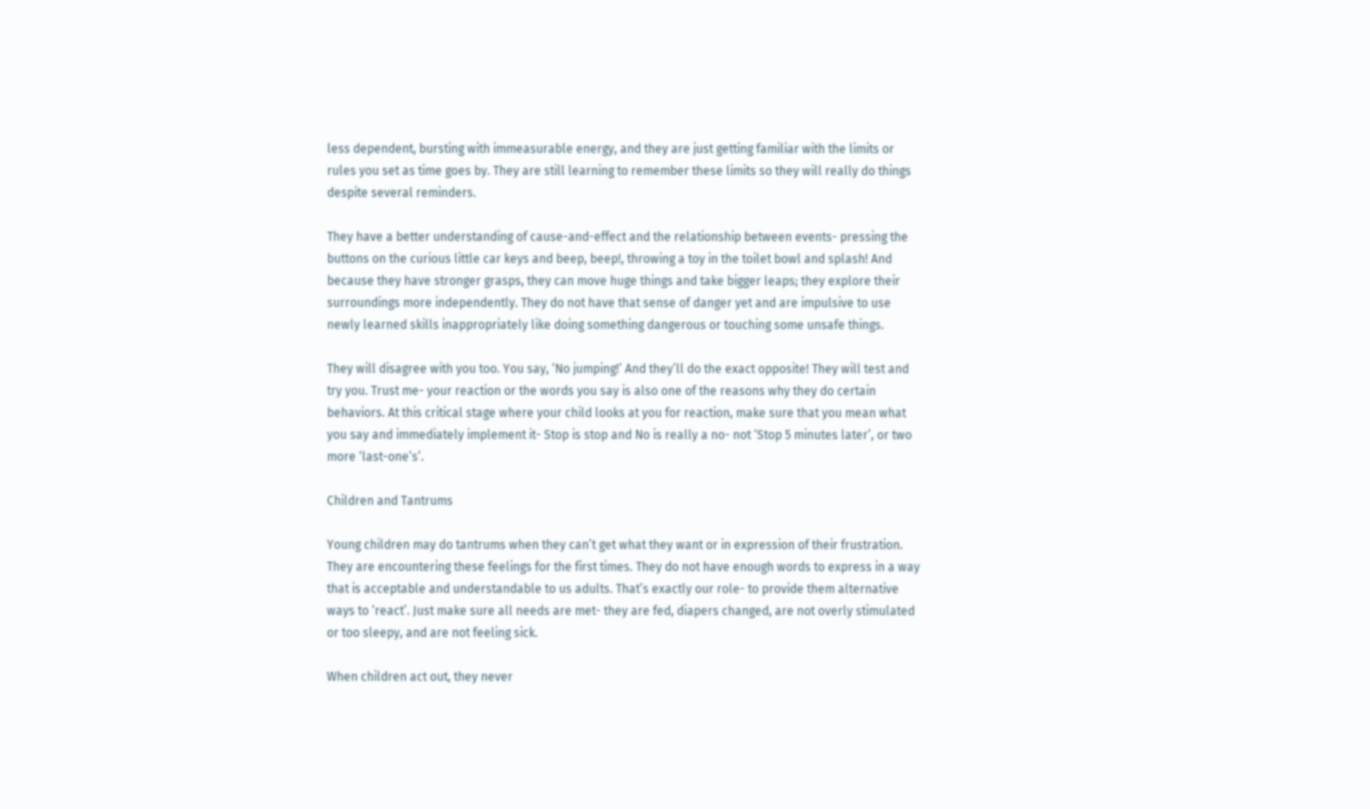less dependent, bursting with immeasurable energy, and they are just getting familiar with the limits or rules you set as time goes by. They are still learning to remember these limits so they will really do things despite several reminders.

They have a better understanding of cause-and-effect and the relationship between events- pressing the buttons on the curious little car keys and beep, beep!, throwing a toy in the toilet bowl and splash! And because they have stronger grasps, they can move huge things and take bigger leaps; they explore their surroundings more independently. They do not have that sense of danger yet and are impulsive to use newly learned skills inappropriately like doing something dangerous or touching some unsafe things.

They will disagree with you too. You say, ‘No jumping!’ And they’ll do the exact opposite! They will test and try you. Trust me- your reaction or the words you say is also one of the reasons why they do certain behaviors. At this critical stage where your child looks at you for reaction, make sure that you mean what you say and immediately implement it- Stop is stop and No is really a no- not ‘Stop 5 minutes later’, or two more ‘last-one’s’.

Children and Tantrums

Young children may do tantrums when they can’t get what they want or in expression of their frustration. They are encountering these feelings for the first times. They do not have enough words to express in a way that is acceptable and understandable to us adults. That’s exactly our role- to provide them alternative ways to ‘react’. Just make sure all needs are met- they are fed, diapers changed, are not overly stimulated or too sleepy, and are not feeling sick.

When children act out, they never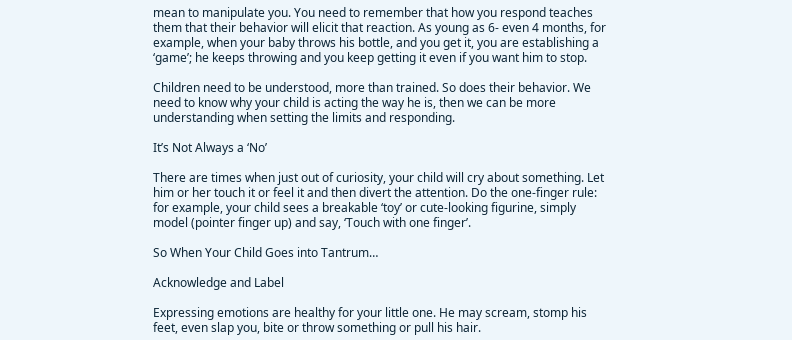mean to manipulate you. You need to remember that how you respond teaches them that their behavior will elicit that reaction. As young as 6- even 4 months, for example, when your baby throws his bottle, and you get it, you are establishing a ‘game’; he keeps throwing and you keep getting it even if you want him to stop.

Children need to be understood, more than trained. So does their behavior. We need to know why your child is acting the way he is, then we can be more understanding when setting the limits and responding.

It’s Not Always a ‘No’

There are times when just out of curiosity, your child will cry about something. Let him or her touch it or feel it and then divert the attention. Do the one-finger rule: for example, your child sees a breakable ‘toy’ or cute-looking figurine, simply model (pointer finger up) and say, ‘Touch with one finger’.

So When Your Child Goes into Tantrum…

Acknowledge and Label

Expressing emotions are healthy for your little one. He may scream, stomp his feet, even slap you, bite or throw something or pull his hair.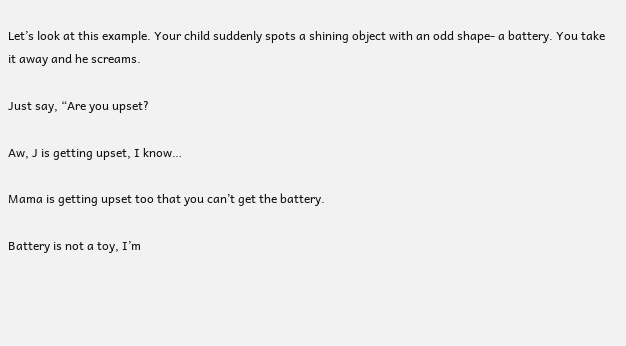Let’s look at this example. Your child suddenly spots a shining object with an odd shape- a battery. You take it away and he screams.

Just say, “Are you upset?

Aw, J is getting upset, I know…

Mama is getting upset too that you can’t get the battery.

Battery is not a toy, I’m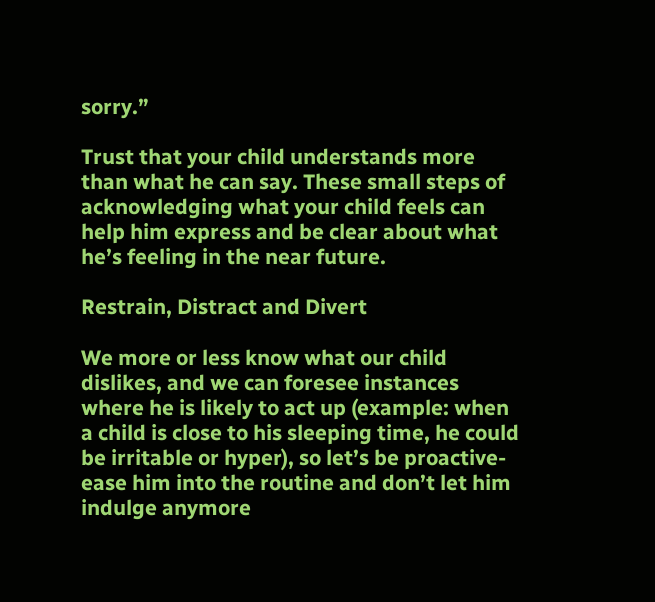sorry.”

Trust that your child understands more than what he can say. These small steps of acknowledging what your child feels can help him express and be clear about what he’s feeling in the near future.

Restrain, Distract and Divert

We more or less know what our child dislikes, and we can foresee instances where he is likely to act up (example: when a child is close to his sleeping time, he could be irritable or hyper), so let’s be proactive- ease him into the routine and don’t let him indulge anymore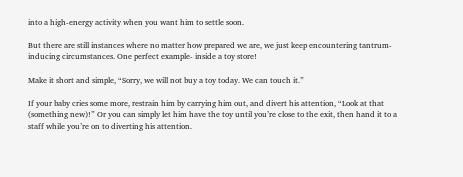into a high-energy activity when you want him to settle soon.

But there are still instances where no matter how prepared we are, we just keep encountering tantrum-inducing circumstances. One perfect example- inside a toy store!

Make it short and simple, “Sorry, we will not buy a toy today. We can touch it.”

If your baby cries some more, restrain him by carrying him out, and divert his attention, “Look at that (something new)!” Or you can simply let him have the toy until you’re close to the exit, then hand it to a staff while you’re on to diverting his attention.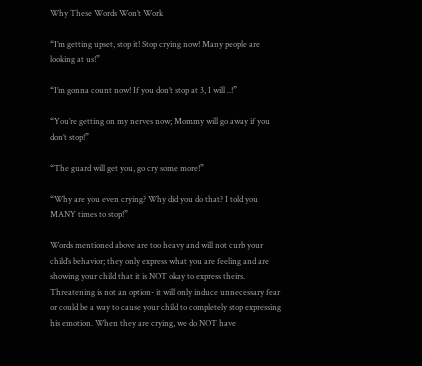Why These Words Won’t Work

“I’m getting upset, stop it! Stop crying now! Many people are looking at us!”

“I’m gonna count now! If you don’t stop at 3, I will ..!”

“You’re getting on my nerves now; Mommy will go away if you don’t stop!”

“The guard will get you, go cry some more!”

“Why are you even crying? Why did you do that? I told you MANY times to stop!”

Words mentioned above are too heavy and will not curb your child’s behavior; they only express what you are feeling and are showing your child that it is NOT okay to express theirs. Threatening is not an option- it will only induce unnecessary fear or could be a way to cause your child to completely stop expressing his emotion. When they are crying, we do NOT have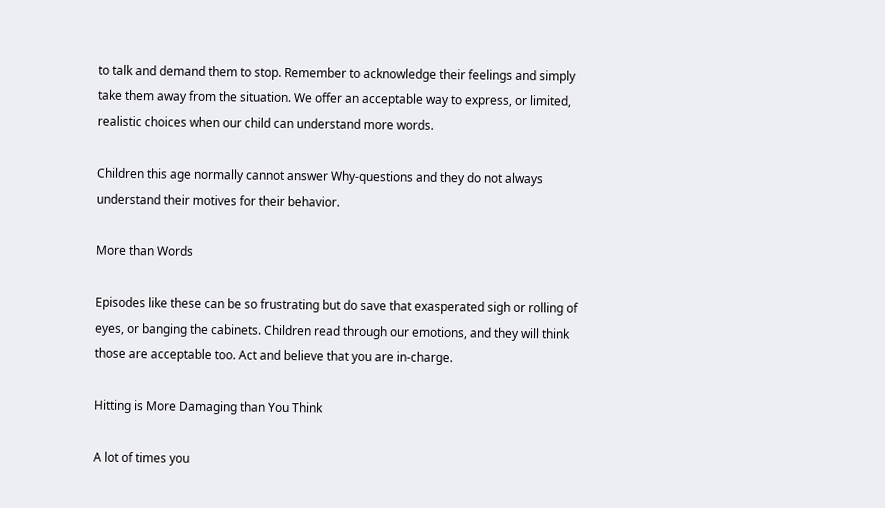to talk and demand them to stop. Remember to acknowledge their feelings and simply take them away from the situation. We offer an acceptable way to express, or limited, realistic choices when our child can understand more words.

Children this age normally cannot answer Why-questions and they do not always understand their motives for their behavior.

More than Words

Episodes like these can be so frustrating but do save that exasperated sigh or rolling of eyes, or banging the cabinets. Children read through our emotions, and they will think those are acceptable too. Act and believe that you are in-charge.

Hitting is More Damaging than You Think

A lot of times you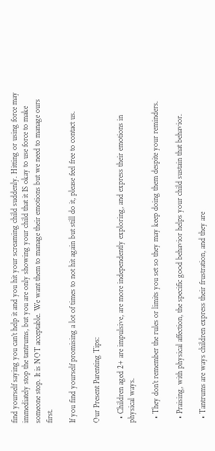find yourself saying you can’t help it and you hit your screaming child suddenly. Hitting or using force may immediately stop the tantrums, but you are only showing your child that it IS okay to use force to make someone stop. It is NOT acceptable. We want them to manage their emotions but we need to manage ours first.

If you find yourself promising a lot of times to not hit again but still do it, please feel free to contact us.

Our Present Parenting Tips:

  • Children aged 2+ are impulsive, are more independently exploring, and express their emotions in physical ways.

  • They don’t remember the rules or limits you set so they may keep doing them despite your reminders.

  • Praising, with physical affection, the specific good behavior helps your child sustain that behavior.

  • Tantrums are ways children express their frustration, and they are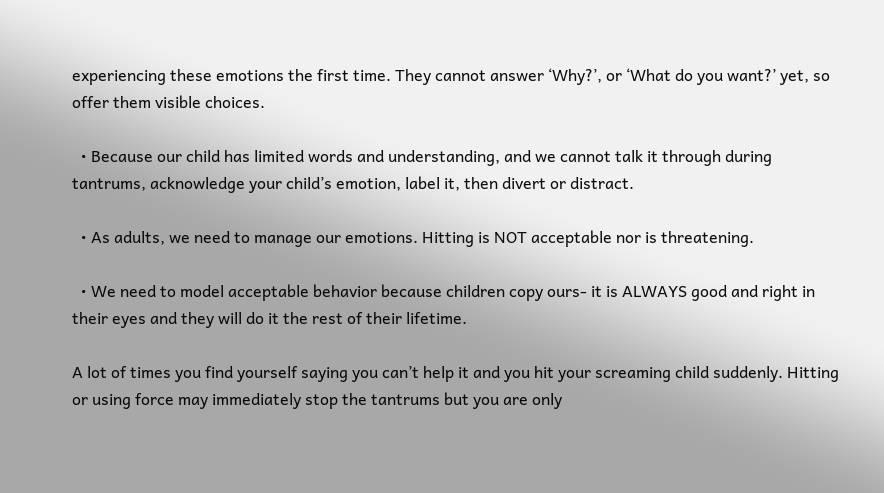experiencing these emotions the first time. They cannot answer ‘Why?’, or ‘What do you want?’ yet, so offer them visible choices.

  • Because our child has limited words and understanding, and we cannot talk it through during tantrums, acknowledge your child’s emotion, label it, then divert or distract.

  • As adults, we need to manage our emotions. Hitting is NOT acceptable nor is threatening.

  • We need to model acceptable behavior because children copy ours- it is ALWAYS good and right in their eyes and they will do it the rest of their lifetime.

A lot of times you find yourself saying you can’t help it and you hit your screaming child suddenly. Hitting or using force may immediately stop the tantrums but you are only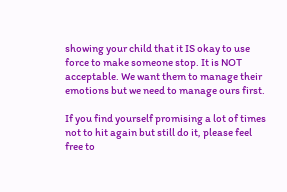showing your child that it IS okay to use force to make someone stop. It is NOT acceptable. We want them to manage their emotions but we need to manage ours first.

If you find yourself promising a lot of times not to hit again but still do it, please feel free to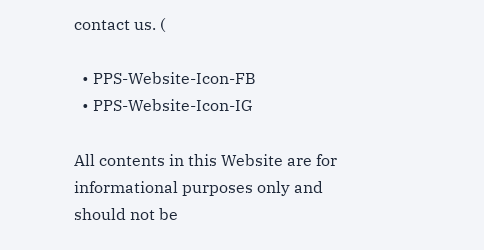contact us. (

  • PPS-Website-Icon-FB
  • PPS-Website-Icon-IG

All contents in this Website are for informational purposes only and should not be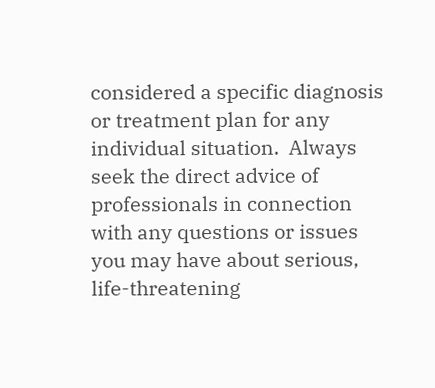considered a specific diagnosis or treatment plan for any individual situation.  Always seek the direct advice of professionals in connection with any questions or issues you may have about serious, life-threatening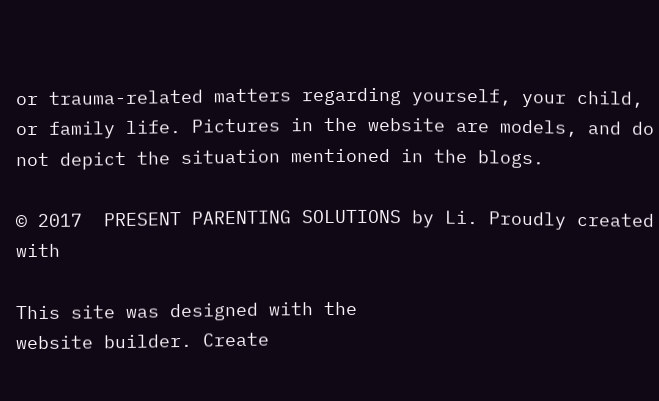or trauma-related matters regarding yourself, your child, or family life. Pictures in the website are models, and do not depict the situation mentioned in the blogs.

© 2017  PRESENT PARENTING SOLUTIONS by Li. Proudly created with

This site was designed with the
website builder. Create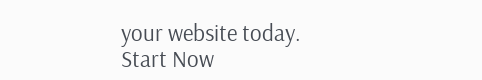your website today.
Start Now